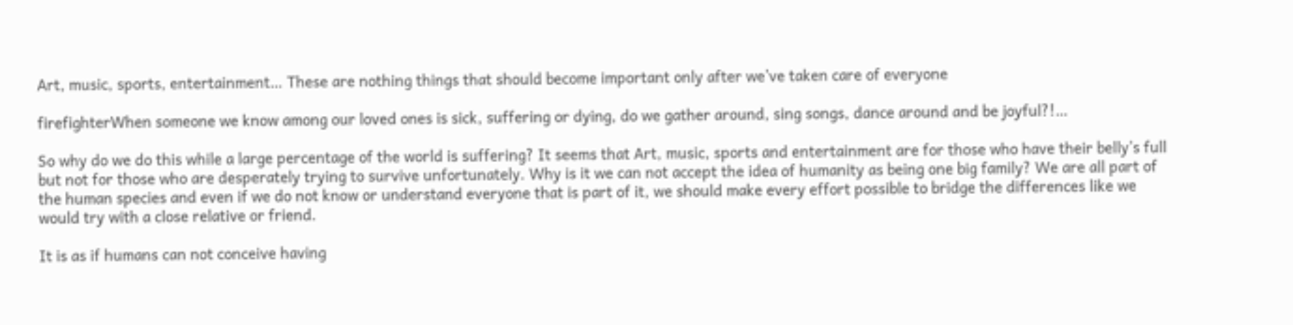Art, music, sports, entertainment… These are nothing things that should become important only after we’ve taken care of everyone

firefighterWhen someone we know among our loved ones is sick, suffering or dying, do we gather around, sing songs, dance around and be joyful?!…

So why do we do this while a large percentage of the world is suffering? It seems that Art, music, sports and entertainment are for those who have their belly’s full but not for those who are desperately trying to survive unfortunately. Why is it we can not accept the idea of humanity as being one big family? We are all part of the human species and even if we do not know or understand everyone that is part of it, we should make every effort possible to bridge the differences like we would try with a close relative or friend.

It is as if humans can not conceive having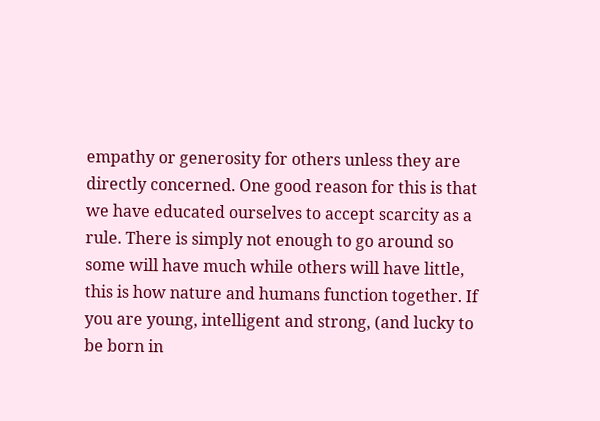empathy or generosity for others unless they are directly concerned. One good reason for this is that we have educated ourselves to accept scarcity as a rule. There is simply not enough to go around so some will have much while others will have little, this is how nature and humans function together. If you are young, intelligent and strong, (and lucky to be born in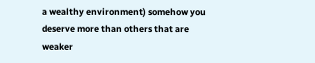a wealthy environment) somehow you deserve more than others that are weaker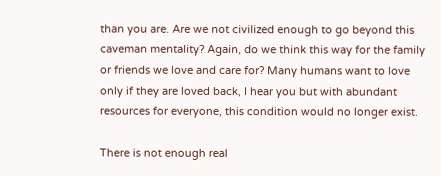than you are. Are we not civilized enough to go beyond this caveman mentality? Again, do we think this way for the family or friends we love and care for? Many humans want to love only if they are loved back, I hear you but with abundant resources for everyone, this condition would no longer exist.

There is not enough real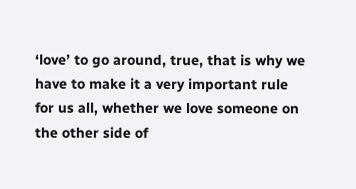‘love’ to go around, true, that is why we have to make it a very important rule for us all, whether we love someone on the other side of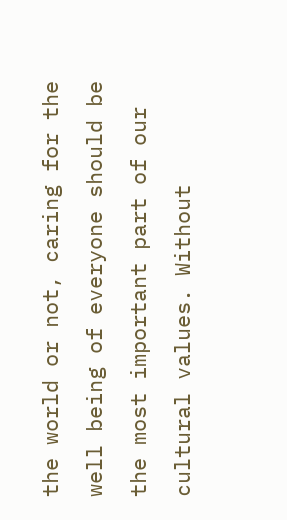the world or not, caring for the well being of everyone should be the most important part of our cultural values. Without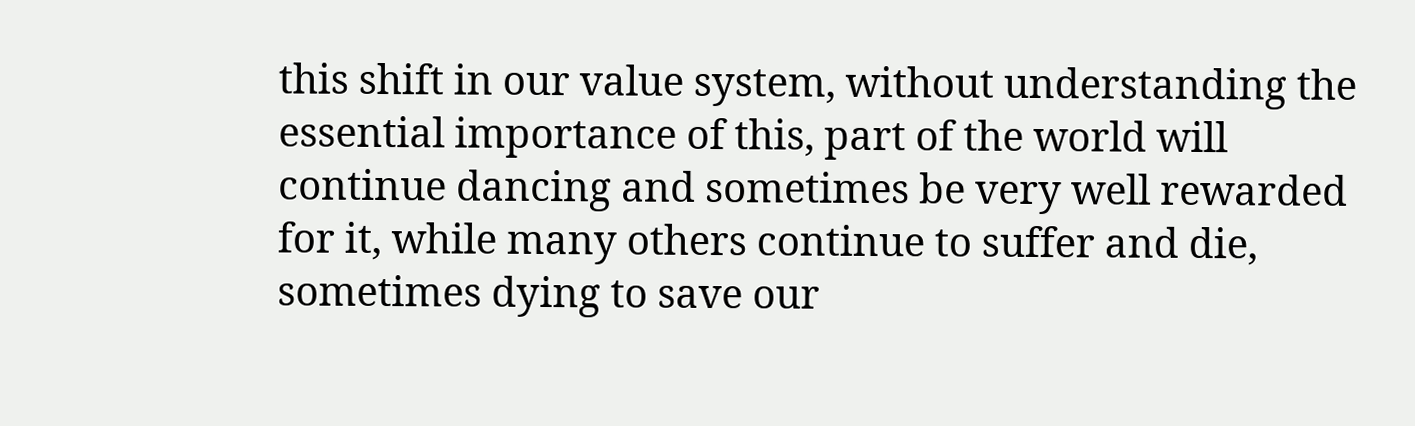this shift in our value system, without understanding the essential importance of this, part of the world will continue dancing and sometimes be very well rewarded for it, while many others continue to suffer and die, sometimes dying to save our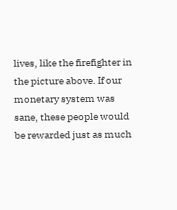lives, like the firefighter in the picture above. If our monetary system was sane, these people would be rewarded just as much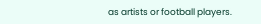as artists or football players.